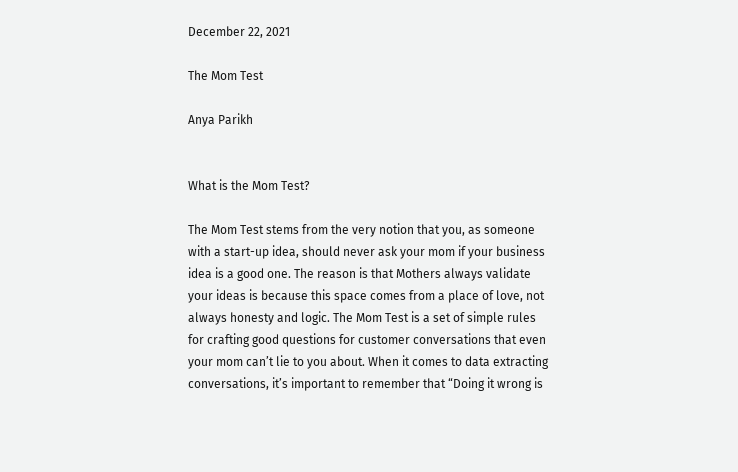December 22, 2021

The Mom Test

Anya Parikh


What is the Mom Test?

The Mom Test stems from the very notion that you, as someone with a start-up idea, should never ask your mom if your business idea is a good one. The reason is that Mothers always validate your ideas is because this space comes from a place of love, not always honesty and logic. The Mom Test is a set of simple rules for crafting good questions for customer conversations that even your mom can’t lie to you about. When it comes to data extracting conversations, it’s important to remember that “Doing it wrong is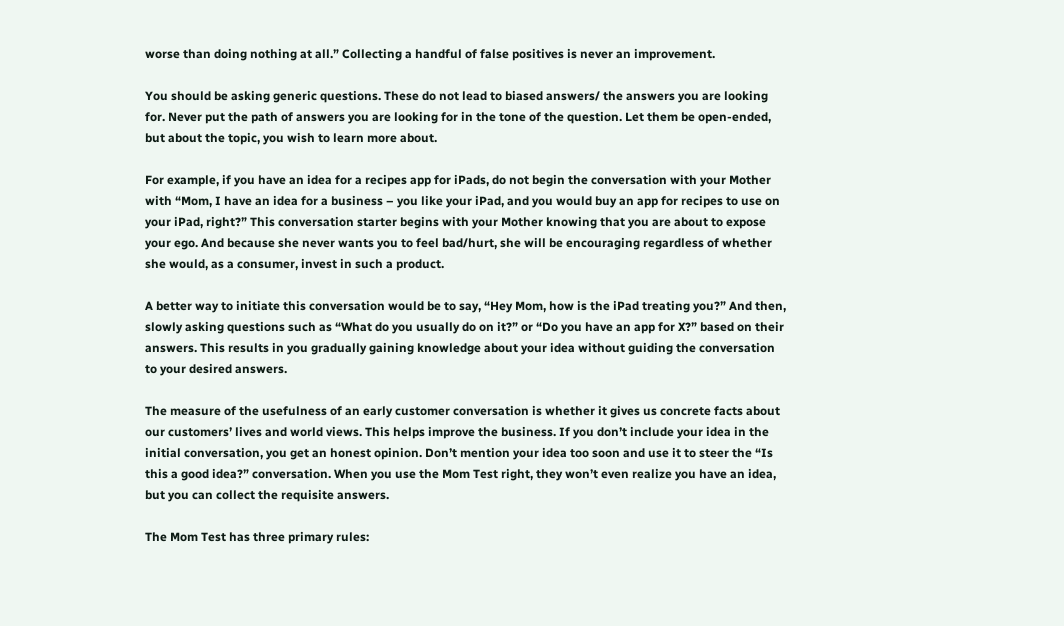worse than doing nothing at all.” Collecting a handful of false positives is never an improvement.

You should be asking generic questions. These do not lead to biased answers/ the answers you are looking for. Never put the path of answers you are looking for in the tone of the question. Let them be open-ended, but about the topic, you wish to learn more about.

For example, if you have an idea for a recipes app for iPads, do not begin the conversation with your Mother with “Mom, I have an idea for a business – you like your iPad, and you would buy an app for recipes to use on your iPad, right?” This conversation starter begins with your Mother knowing that you are about to expose your ego. And because she never wants you to feel bad/hurt, she will be encouraging regardless of whether she would, as a consumer, invest in such a product.

A better way to initiate this conversation would be to say, “Hey Mom, how is the iPad treating you?” And then,  slowly asking questions such as “What do you usually do on it?” or “Do you have an app for X?” based on their answers. This results in you gradually gaining knowledge about your idea without guiding the conversation to your desired answers.

The measure of the usefulness of an early customer conversation is whether it gives us concrete facts about our customers’ lives and world views. This helps improve the business. If you don’t include your idea in the initial conversation, you get an honest opinion. Don’t mention your idea too soon and use it to steer the “Is this a good idea?” conversation. When you use the Mom Test right, they won’t even realize you have an idea, but you can collect the requisite answers.

The Mom Test has three primary rules: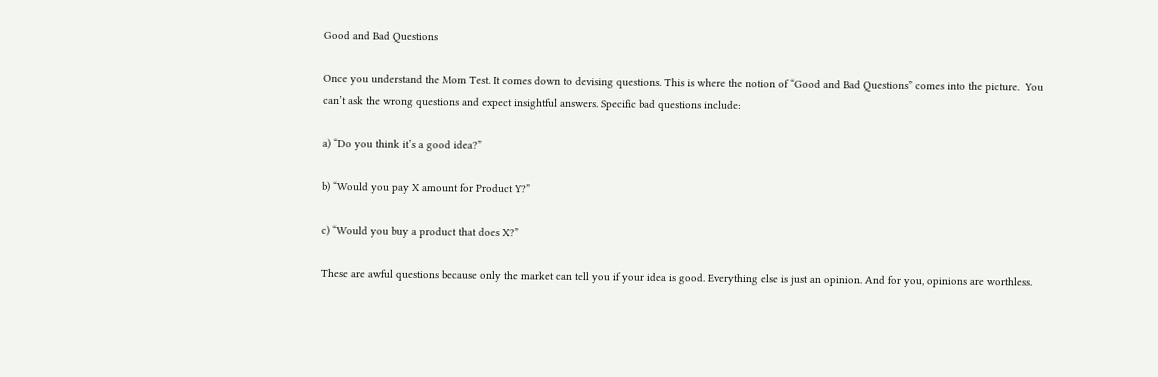Good and Bad Questions

Once you understand the Mom Test. It comes down to devising questions. This is where the notion of “Good and Bad Questions” comes into the picture.  You can’t ask the wrong questions and expect insightful answers. Specific bad questions include:

a) “Do you think it’s a good idea?”

b) “Would you pay X amount for Product Y?”

c) “Would you buy a product that does X?”

These are awful questions because only the market can tell you if your idea is good. Everything else is just an opinion. And for you, opinions are worthless.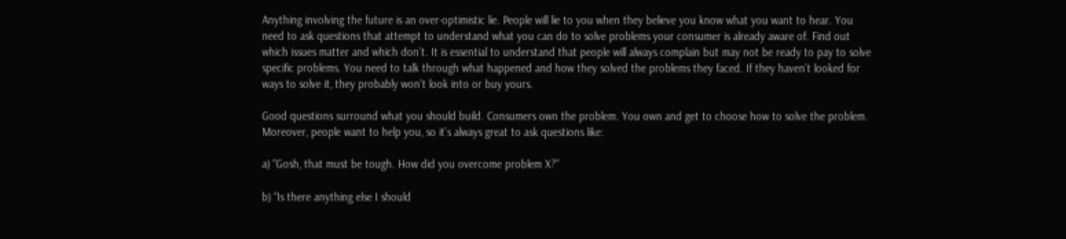Anything involving the future is an over-optimistic lie. People will lie to you when they believe you know what you want to hear. You need to ask questions that attempt to understand what you can do to solve problems your consumer is already aware of. Find out which issues matter and which don’t. It is essential to understand that people will always complain but may not be ready to pay to solve specific problems. You need to talk through what happened and how they solved the problems they faced. If they haven’t looked for ways to solve it, they probably won’t look into or buy yours.

Good questions surround what you should build. Consumers own the problem. You own and get to choose how to solve the problem. Moreover, people want to help you, so it’s always great to ask questions like:

a) “Gosh, that must be tough. How did you overcome problem X?”

b) “Is there anything else I should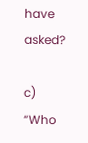have asked?

c) “Who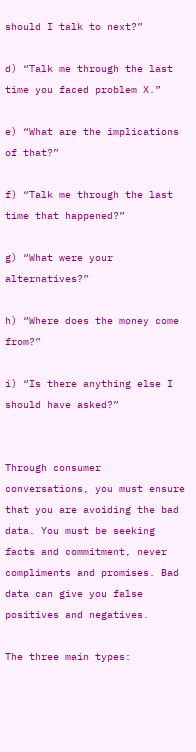should I talk to next?”

d) “Talk me through the last time you faced problem X.”

e) “What are the implications of that?”

f) “Talk me through the last time that happened?”

g) “What were your alternatives?”

h) “Where does the money come from?”

i) “Is there anything else I should have asked?”


Through consumer conversations, you must ensure that you are avoiding the bad data. You must be seeking facts and commitment, never compliments and promises. Bad data can give you false positives and negatives.

The three main types: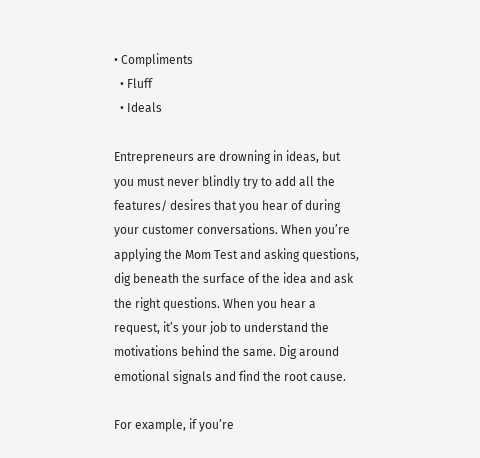• Compliments
  • Fluff
  • Ideals

Entrepreneurs are drowning in ideas, but you must never blindly try to add all the features/ desires that you hear of during your customer conversations. When you’re applying the Mom Test and asking questions, dig beneath the surface of the idea and ask the right questions. When you hear a request, it’s your job to understand the motivations behind the same. Dig around emotional signals and find the root cause.

For example, if you’re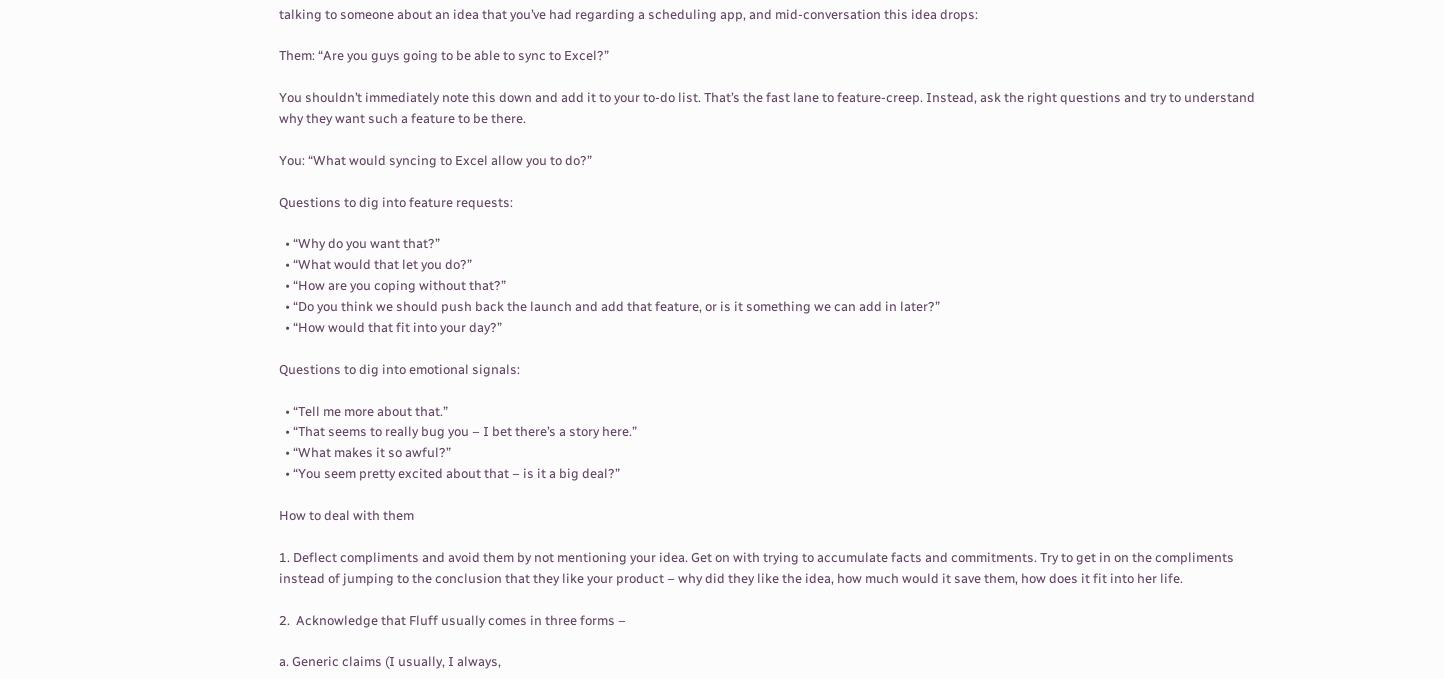talking to someone about an idea that you’ve had regarding a scheduling app, and mid-conversation this idea drops:

Them: “Are you guys going to be able to sync to Excel?”

You shouldn’t immediately note this down and add it to your to-do list. That’s the fast lane to feature-creep. Instead, ask the right questions and try to understand why they want such a feature to be there.

You: “What would syncing to Excel allow you to do?”

Questions to dig into feature requests:

  • “Why do you want that?”
  • “What would that let you do?”
  • “How are you coping without that?”
  • “Do you think we should push back the launch and add that feature, or is it something we can add in later?”
  • “How would that fit into your day?”

Questions to dig into emotional signals:

  • “Tell me more about that.”
  • “That seems to really bug you – I bet there’s a story here.”
  • “What makes it so awful?”
  • “You seem pretty excited about that – is it a big deal?”

How to deal with them

1. Deflect compliments and avoid them by not mentioning your idea. Get on with trying to accumulate facts and commitments. Try to get in on the compliments instead of jumping to the conclusion that they like your product – why did they like the idea, how much would it save them, how does it fit into her life.

2.  Acknowledge that Fluff usually comes in three forms –

a. Generic claims (I usually, I always,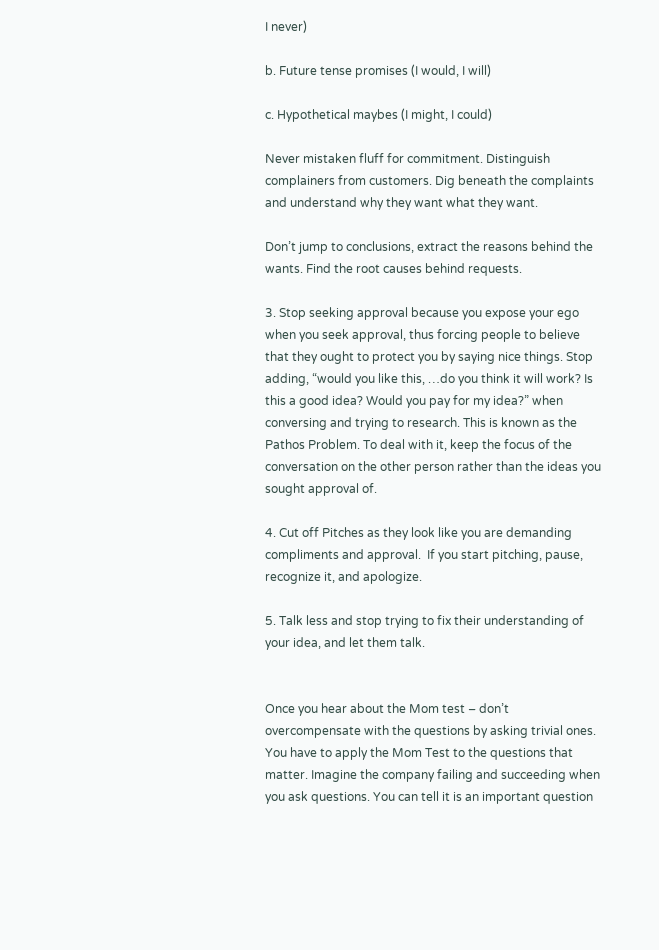I never)

b. Future tense promises (I would, I will)

c. Hypothetical maybes (I might, I could)

Never mistaken fluff for commitment. Distinguish complainers from customers. Dig beneath the complaints and understand why they want what they want.

Don’t jump to conclusions, extract the reasons behind the wants. Find the root causes behind requests.

3. Stop seeking approval because you expose your ego when you seek approval, thus forcing people to believe that they ought to protect you by saying nice things. Stop adding, “would you like this, …do you think it will work? Is this a good idea? Would you pay for my idea?” when conversing and trying to research. This is known as the Pathos Problem. To deal with it, keep the focus of the conversation on the other person rather than the ideas you sought approval of.

4. Cut off Pitches as they look like you are demanding compliments and approval.  If you start pitching, pause, recognize it, and apologize.

5. Talk less and stop trying to fix their understanding of your idea, and let them talk.


Once you hear about the Mom test – don’t overcompensate with the questions by asking trivial ones. You have to apply the Mom Test to the questions that matter. Imagine the company failing and succeeding when you ask questions. You can tell it is an important question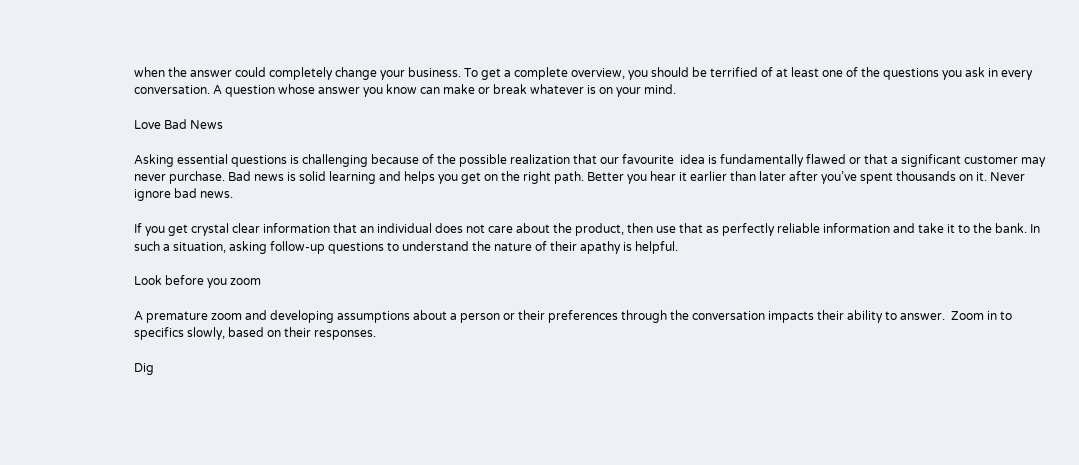when the answer could completely change your business. To get a complete overview, you should be terrified of at least one of the questions you ask in every conversation. A question whose answer you know can make or break whatever is on your mind.

Love Bad News

Asking essential questions is challenging because of the possible realization that our favourite  idea is fundamentally flawed or that a significant customer may never purchase. Bad news is solid learning and helps you get on the right path. Better you hear it earlier than later after you’ve spent thousands on it. Never ignore bad news.

If you get crystal clear information that an individual does not care about the product, then use that as perfectly reliable information and take it to the bank. In such a situation, asking follow-up questions to understand the nature of their apathy is helpful.

Look before you zoom

A premature zoom and developing assumptions about a person or their preferences through the conversation impacts their ability to answer.  Zoom in to specifics slowly, based on their responses.

Dig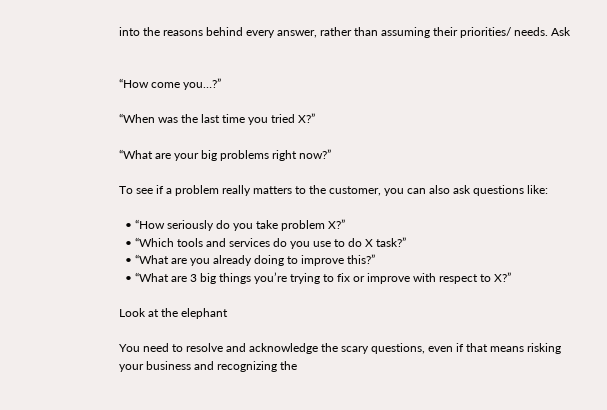into the reasons behind every answer, rather than assuming their priorities/ needs. Ask


“How come you…?”

“When was the last time you tried X?”

“What are your big problems right now?”

To see if a problem really matters to the customer, you can also ask questions like:

  • “How seriously do you take problem X?”
  • “Which tools and services do you use to do X task?”
  • “What are you already doing to improve this?”
  • “What are 3 big things you’re trying to fix or improve with respect to X?”

Look at the elephant

You need to resolve and acknowledge the scary questions, even if that means risking your business and recognizing the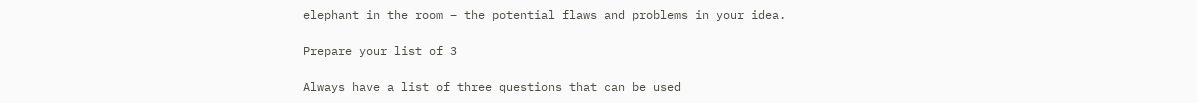elephant in the room – the potential flaws and problems in your idea.

Prepare your list of 3

Always have a list of three questions that can be used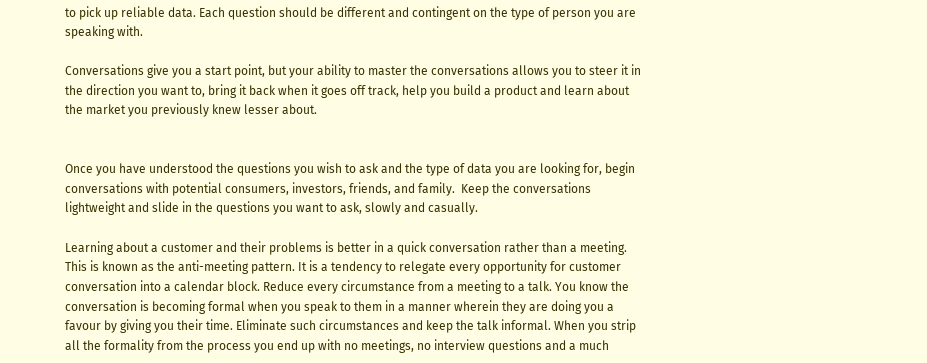to pick up reliable data. Each question should be different and contingent on the type of person you are speaking with.

Conversations give you a start point, but your ability to master the conversations allows you to steer it in the direction you want to, bring it back when it goes off track, help you build a product and learn about the market you previously knew lesser about.


Once you have understood the questions you wish to ask and the type of data you are looking for, begin conversations with potential consumers, investors, friends, and family.  Keep the conversations lightweight and slide in the questions you want to ask, slowly and casually.

Learning about a customer and their problems is better in a quick conversation rather than a meeting. This is known as the anti-meeting pattern. It is a tendency to relegate every opportunity for customer conversation into a calendar block. Reduce every circumstance from a meeting to a talk. You know the conversation is becoming formal when you speak to them in a manner wherein they are doing you a favour by giving you their time. Eliminate such circumstances and keep the talk informal. When you strip all the formality from the process you end up with no meetings, no interview questions and a much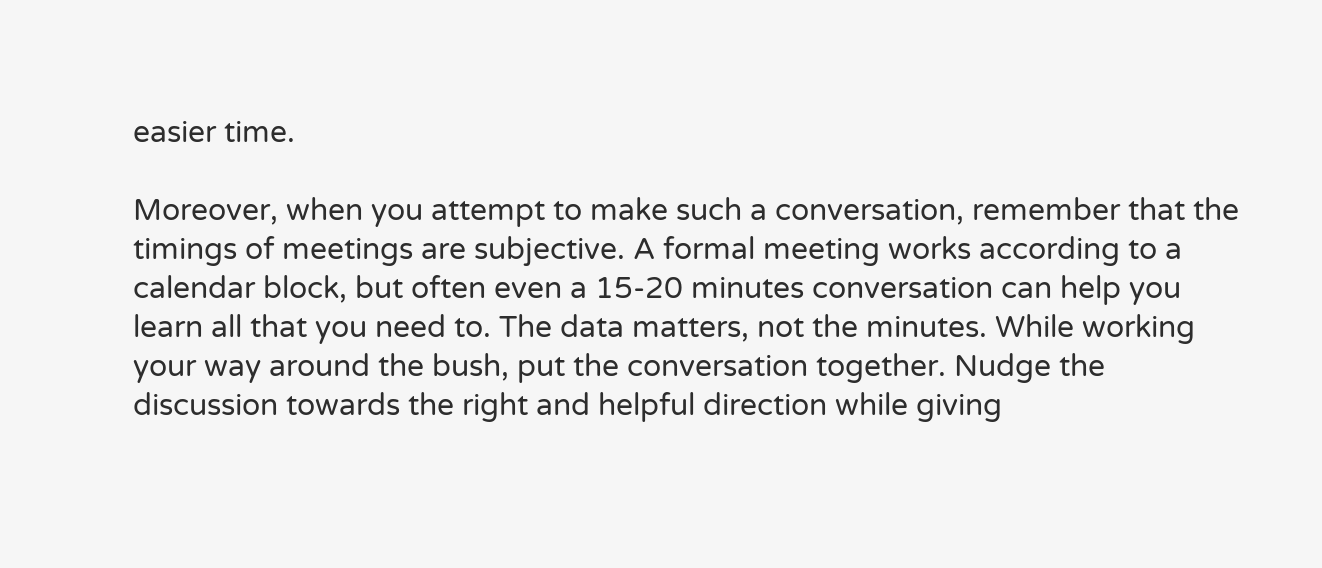easier time.

Moreover, when you attempt to make such a conversation, remember that the timings of meetings are subjective. A formal meeting works according to a calendar block, but often even a 15-20 minutes conversation can help you learn all that you need to. The data matters, not the minutes. While working your way around the bush, put the conversation together. Nudge the discussion towards the right and helpful direction while giving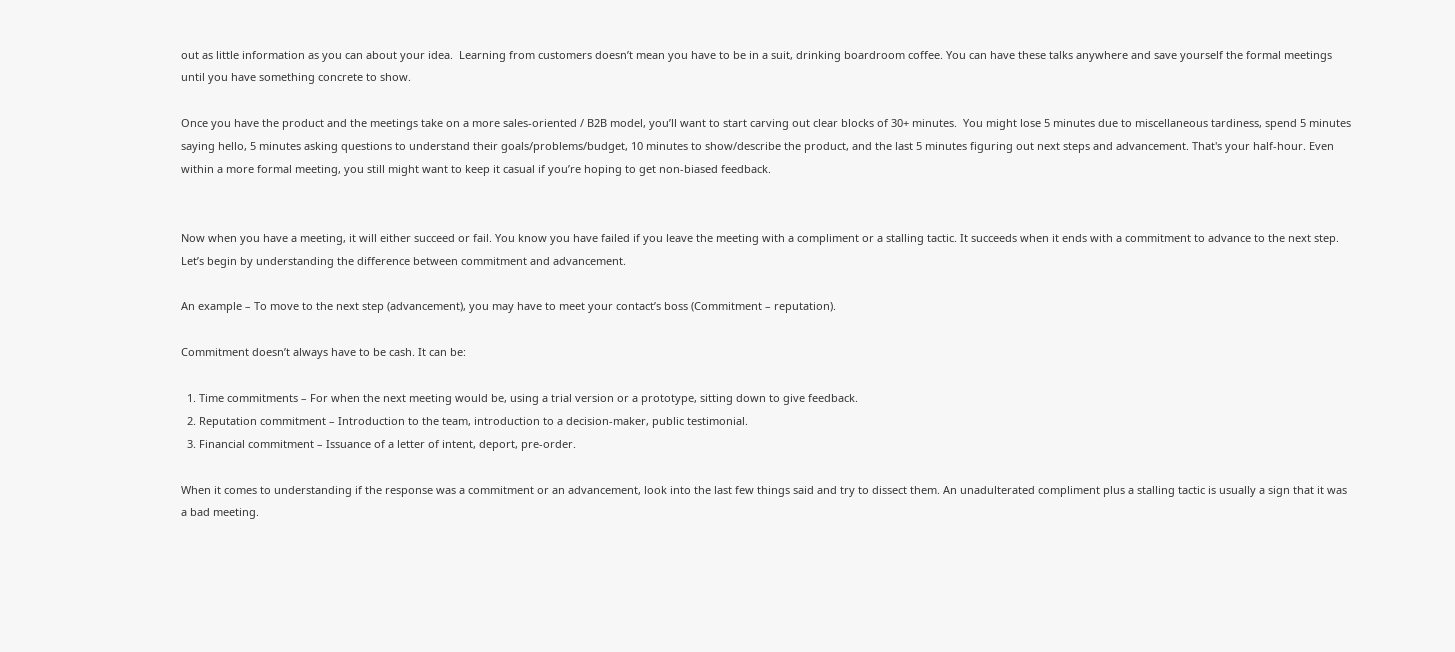out as little information as you can about your idea.  Learning from customers doesn’t mean you have to be in a suit, drinking boardroom coffee. You can have these talks anywhere and save yourself the formal meetings until you have something concrete to show.

Once you have the product and the meetings take on a more sales-oriented / B2B model, you’ll want to start carving out clear blocks of 30+ minutes.  You might lose 5 minutes due to miscellaneous tardiness, spend 5 minutes saying hello, 5 minutes asking questions to understand their goals/problems/budget, 10 minutes to show/describe the product, and the last 5 minutes figuring out next steps and advancement. That's your half-hour. Even within a more formal meeting, you still might want to keep it casual if you’re hoping to get non-biased feedback.


Now when you have a meeting, it will either succeed or fail. You know you have failed if you leave the meeting with a compliment or a stalling tactic. It succeeds when it ends with a commitment to advance to the next step. Let’s begin by understanding the difference between commitment and advancement.

An example – To move to the next step (advancement), you may have to meet your contact’s boss (Commitment – reputation).

Commitment doesn’t always have to be cash. It can be:

  1. Time commitments – For when the next meeting would be, using a trial version or a prototype, sitting down to give feedback.
  2. Reputation commitment – Introduction to the team, introduction to a decision-maker, public testimonial.
  3. Financial commitment – Issuance of a letter of intent, deport, pre-order.

When it comes to understanding if the response was a commitment or an advancement, look into the last few things said and try to dissect them. An unadulterated compliment plus a stalling tactic is usually a sign that it was a bad meeting.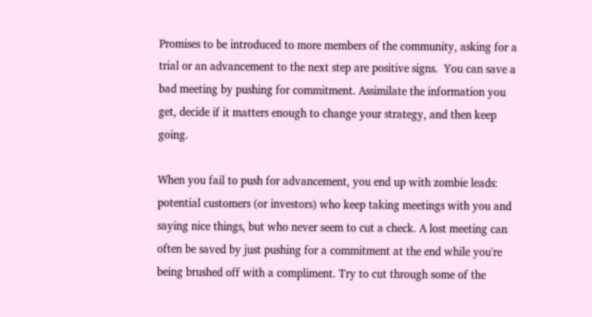Promises to be introduced to more members of the community, asking for a trial or an advancement to the next step are positive signs.  You can save a bad meeting by pushing for commitment. Assimilate the information you get, decide if it matters enough to change your strategy, and then keep going.

When you fail to push for advancement, you end up with zombie leads: potential customers (or investors) who keep taking meetings with you and saying nice things, but who never seem to cut a check. A lost meeting can often be saved by just pushing for a commitment at the end while you're being brushed off with a compliment. Try to cut through some of the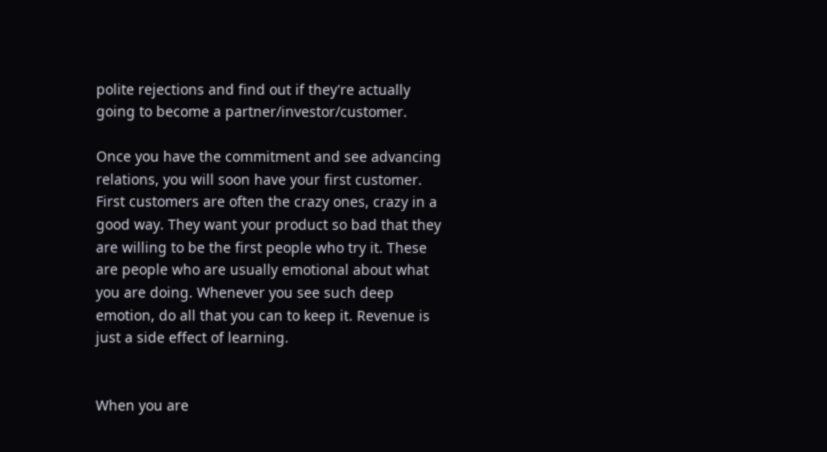polite rejections and find out if they're actually going to become a partner/investor/customer.

Once you have the commitment and see advancing relations, you will soon have your first customer. First customers are often the crazy ones, crazy in a good way. They want your product so bad that they are willing to be the first people who try it. These are people who are usually emotional about what you are doing. Whenever you see such deep emotion, do all that you can to keep it. Revenue is just a side effect of learning.


When you are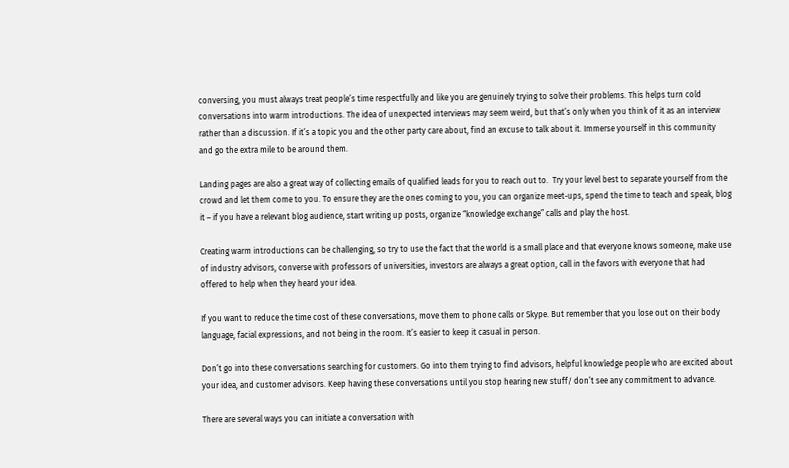conversing, you must always treat people’s time respectfully and like you are genuinely trying to solve their problems. This helps turn cold conversations into warm introductions. The idea of unexpected interviews may seem weird, but that’s only when you think of it as an interview rather than a discussion. If it’s a topic you and the other party care about, find an excuse to talk about it. Immerse yourself in this community and go the extra mile to be around them.

Landing pages are also a great way of collecting emails of qualified leads for you to reach out to.  Try your level best to separate yourself from the crowd and let them come to you. To ensure they are the ones coming to you, you can organize meet-ups, spend the time to teach and speak, blog it – if you have a relevant blog audience, start writing up posts, organize “knowledge exchange” calls and play the host.

Creating warm introductions can be challenging, so try to use the fact that the world is a small place and that everyone knows someone, make use of industry advisors, converse with professors of universities, investors are always a great option, call in the favors with everyone that had offered to help when they heard your idea.

If you want to reduce the time cost of these conversations, move them to phone calls or Skype. But remember that you lose out on their body language, facial expressions, and not being in the room. It’s easier to keep it casual in person.

Don’t go into these conversations searching for customers. Go into them trying to find advisors, helpful knowledge people who are excited about your idea, and customer advisors. Keep having these conversations until you stop hearing new stuff/ don’t see any commitment to advance.

There are several ways you can initiate a conversation with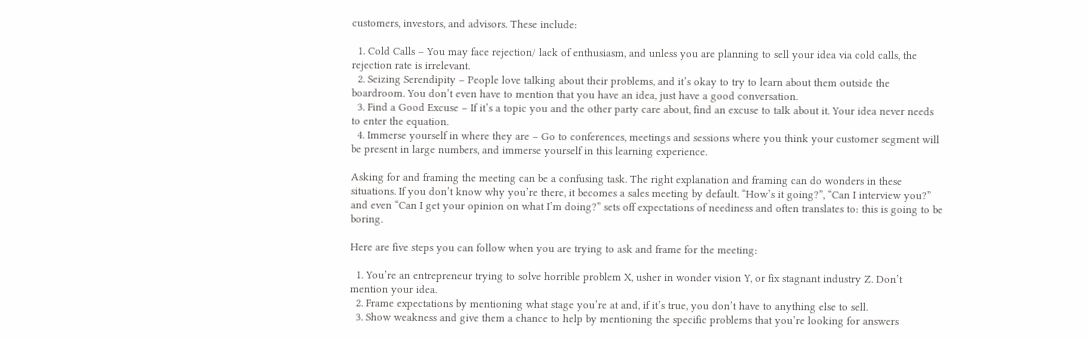customers, investors, and advisors. These include:

  1. Cold Calls – You may face rejection/ lack of enthusiasm, and unless you are planning to sell your idea via cold calls, the rejection rate is irrelevant.
  2. Seizing Serendipity – People love talking about their problems, and it’s okay to try to learn about them outside the boardroom. You don’t even have to mention that you have an idea, just have a good conversation.
  3. Find a Good Excuse – If it’s a topic you and the other party care about, find an excuse to talk about it. Your idea never needs to enter the equation.
  4. Immerse yourself in where they are – Go to conferences, meetings and sessions where you think your customer segment will be present in large numbers, and immerse yourself in this learning experience.

Asking for and framing the meeting can be a confusing task. The right explanation and framing can do wonders in these situations. If you don’t know why you’re there, it becomes a sales meeting by default. “How’s it going?”, “Can I interview you?” and even “Can I get your opinion on what I’m doing?” sets off expectations of neediness and often translates to: this is going to be boring.

Here are five steps you can follow when you are trying to ask and frame for the meeting:

  1. You’re an entrepreneur trying to solve horrible problem X, usher in wonder vision Y, or fix stagnant industry Z. Don’t mention your idea.
  2. Frame expectations by mentioning what stage you’re at and, if it’s true, you don’t have to anything else to sell.
  3. Show weakness and give them a chance to help by mentioning the specific problems that you’re looking for answers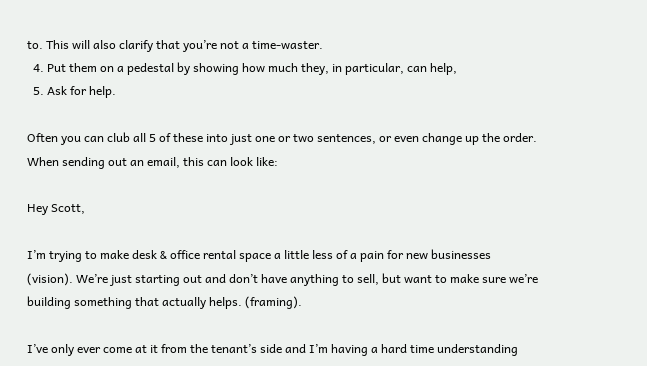to. This will also clarify that you’re not a time-waster.
  4. Put them on a pedestal by showing how much they, in particular, can help,
  5. Ask for help.

Often you can club all 5 of these into just one or two sentences, or even change up the order. When sending out an email, this can look like:

Hey Scott,

I’m trying to make desk & office rental space a little less of a pain for new businesses (vision). We’re just starting out and don’t have anything to sell, but want to make sure we’re building something that actually helps. (framing).

I’ve only ever come at it from the tenant’s side and I’m having a hard time understanding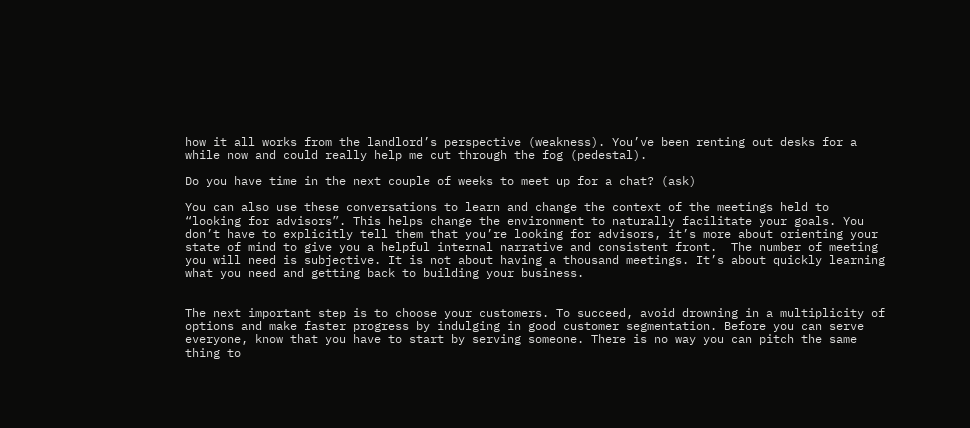how it all works from the landlord’s perspective (weakness). You’ve been renting out desks for a while now and could really help me cut through the fog (pedestal).

Do you have time in the next couple of weeks to meet up for a chat? (ask)

You can also use these conversations to learn and change the context of the meetings held to “looking for advisors”. This helps change the environment to naturally facilitate your goals. You don’t have to explicitly tell them that you’re looking for advisors, it’s more about orienting your state of mind to give you a helpful internal narrative and consistent front.  The number of meeting you will need is subjective. It is not about having a thousand meetings. It’s about quickly learning what you need and getting back to building your business.


The next important step is to choose your customers. To succeed, avoid drowning in a multiplicity of options and make faster progress by indulging in good customer segmentation. Before you can serve everyone, know that you have to start by serving someone. There is no way you can pitch the same thing to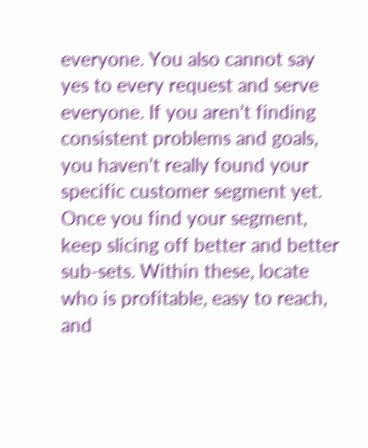everyone. You also cannot say yes to every request and serve everyone. If you aren’t finding consistent problems and goals, you haven’t really found your specific customer segment yet. Once you find your segment, keep slicing off better and better sub-sets. Within these, locate who is profitable, easy to reach, and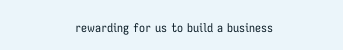rewarding for us to build a business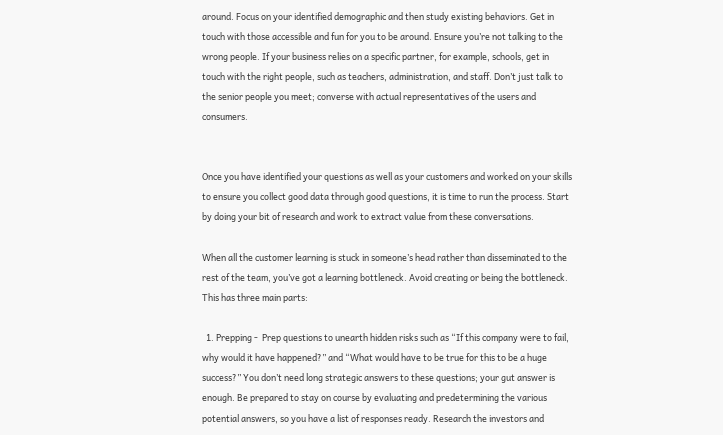around. Focus on your identified demographic and then study existing behaviors. Get in touch with those accessible and fun for you to be around. Ensure you’re not talking to the wrong people. If your business relies on a specific partner, for example, schools, get in touch with the right people, such as teachers, administration, and staff. Don’t just talk to the senior people you meet; converse with actual representatives of the users and consumers.


Once you have identified your questions as well as your customers and worked on your skills to ensure you collect good data through good questions, it is time to run the process. Start by doing your bit of research and work to extract value from these conversations.

When all the customer learning is stuck in someone’s head rather than disseminated to the rest of the team, you’ve got a learning bottleneck. Avoid creating or being the bottleneck.  This has three main parts:

  1. Prepping -  Prep questions to unearth hidden risks such as “If this company were to fail, why would it have happened?” and “What would have to be true for this to be a huge success?” You don’t need long strategic answers to these questions; your gut answer is enough. Be prepared to stay on course by evaluating and predetermining the various potential answers, so you have a list of responses ready. Research the investors and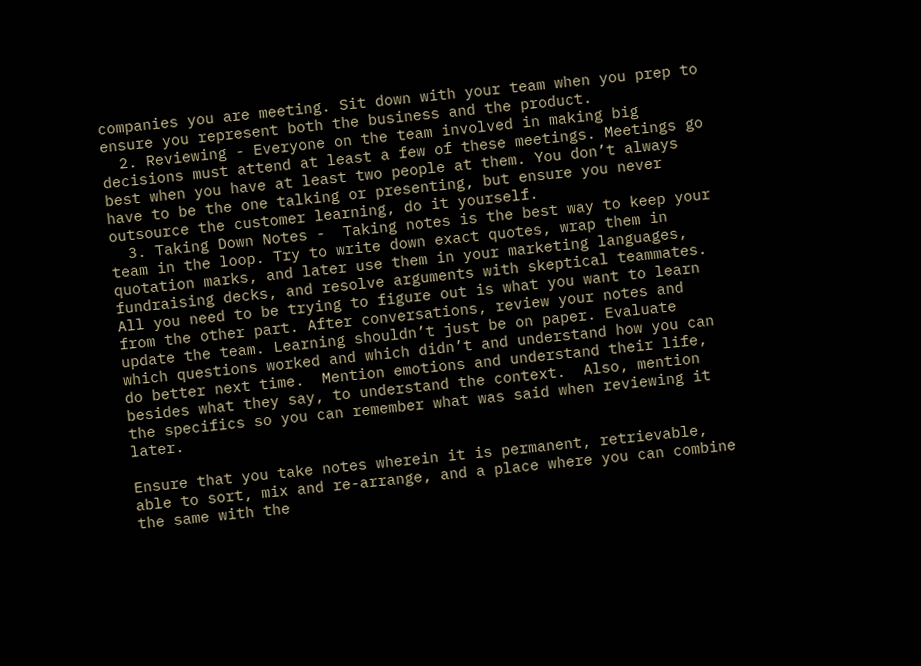companies you are meeting. Sit down with your team when you prep to ensure you represent both the business and the product.
  2. Reviewing - Everyone on the team involved in making big decisions must attend at least a few of these meetings. Meetings go best when you have at least two people at them. You don’t always have to be the one talking or presenting, but ensure you never outsource the customer learning, do it yourself.
  3. Taking Down Notes -  Taking notes is the best way to keep your team in the loop. Try to write down exact quotes, wrap them in quotation marks, and later use them in your marketing languages, fundraising decks, and resolve arguments with skeptical teammates. All you need to be trying to figure out is what you want to learn from the other part. After conversations, review your notes and update the team. Learning shouldn’t just be on paper. Evaluate which questions worked and which didn’t and understand how you can do better next time.  Mention emotions and understand their life, besides what they say, to understand the context.  Also, mention the specifics so you can remember what was said when reviewing it later.

Ensure that you take notes wherein it is permanent, retrievable, able to sort, mix and re-arrange, and a place where you can combine the same with the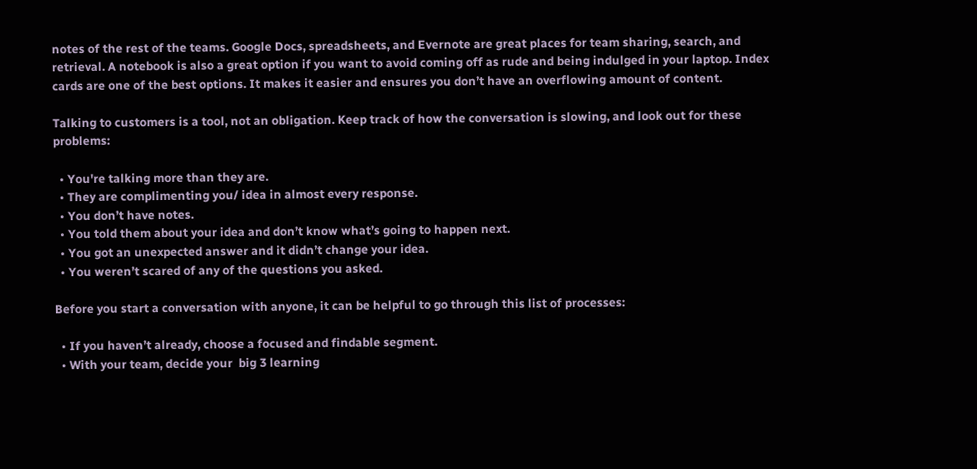notes of the rest of the teams. Google Docs, spreadsheets, and Evernote are great places for team sharing, search, and retrieval. A notebook is also a great option if you want to avoid coming off as rude and being indulged in your laptop. Index cards are one of the best options. It makes it easier and ensures you don’t have an overflowing amount of content.

Talking to customers is a tool, not an obligation. Keep track of how the conversation is slowing, and look out for these problems:

  • You're talking more than they are.
  • They are complimenting you/ idea in almost every response.
  • You don’t have notes.
  • You told them about your idea and don’t know what’s going to happen next.
  • You got an unexpected answer and it didn’t change your idea.
  • You weren’t scared of any of the questions you asked.

Before you start a conversation with anyone, it can be helpful to go through this list of processes:

  • If you haven’t already, choose a focused and findable segment.
  • With your team, decide your  big 3 learning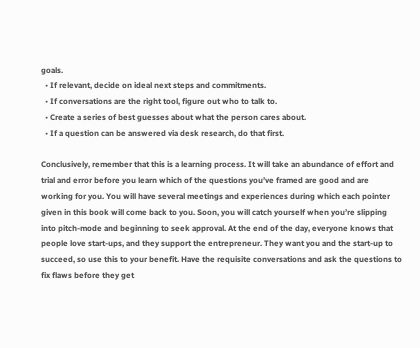goals.
  • If relevant, decide on ideal next steps and commitments.
  • If conversations are the right tool, figure out who to talk to.
  • Create a series of best guesses about what the person cares about.
  • If a question can be answered via desk research, do that first.

Conclusively, remember that this is a learning process. It will take an abundance of effort and trial and error before you learn which of the questions you’ve framed are good and are working for you. You will have several meetings and experiences during which each pointer given in this book will come back to you. Soon, you will catch yourself when you’re slipping into pitch-mode and beginning to seek approval. At the end of the day, everyone knows that people love start-ups, and they support the entrepreneur. They want you and the start-up to succeed, so use this to your benefit. Have the requisite conversations and ask the questions to fix flaws before they get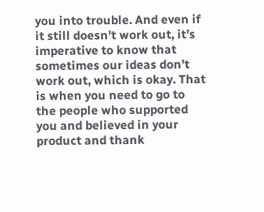you into trouble. And even if it still doesn’t work out, it’s imperative to know that sometimes our ideas don’t work out, which is okay. That is when you need to go to the people who supported you and believed in your product and thank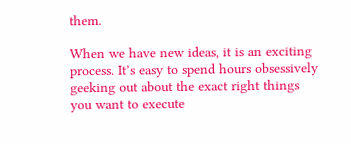them.

When we have new ideas, it is an exciting process. It’s easy to spend hours obsessively geeking out about the exact right things you want to execute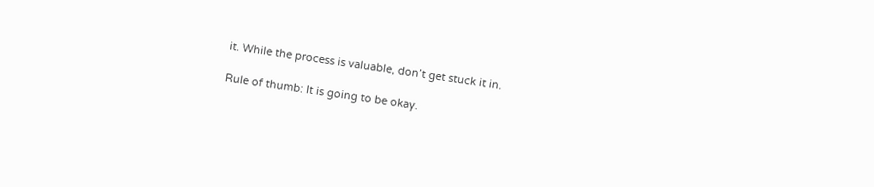it. While the process is valuable, don’t get stuck it in.

Rule of thumb: It is going to be okay.